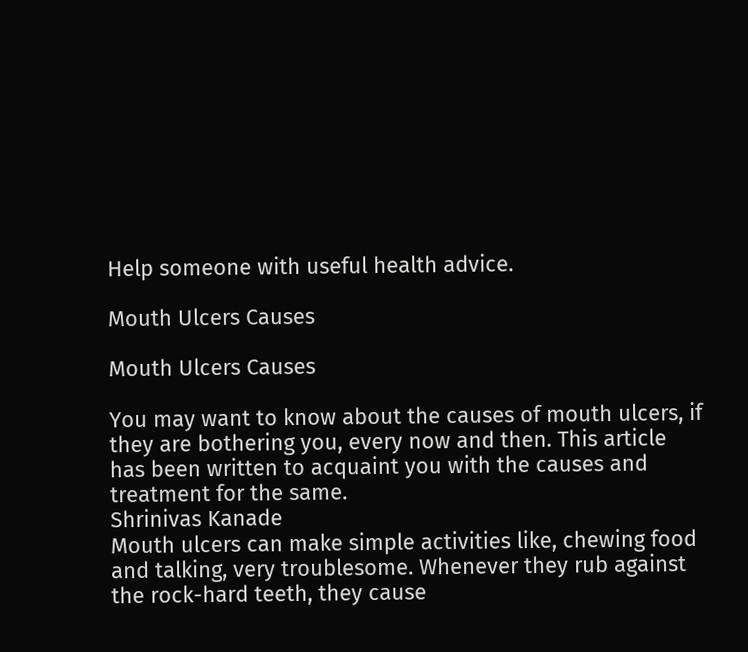Help someone with useful health advice.

Mouth Ulcers Causes

Mouth Ulcers Causes

You may want to know about the causes of mouth ulcers, if they are bothering you, every now and then. This article has been written to acquaint you with the causes and treatment for the same.
Shrinivas Kanade
Mouth ulcers can make simple activities like, chewing food and talking, very troublesome. Whenever they rub against the rock-hard teeth, they cause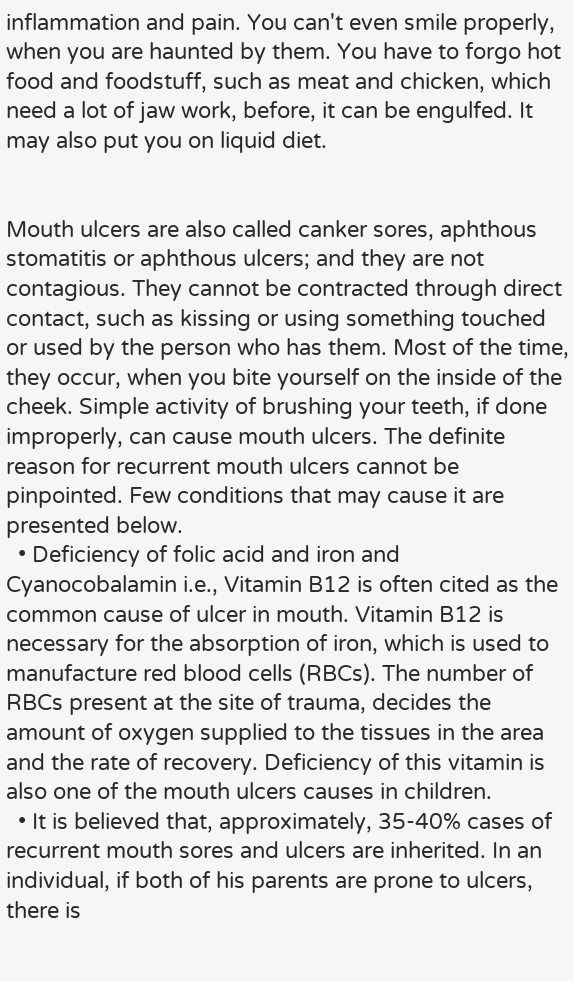inflammation and pain. You can't even smile properly, when you are haunted by them. You have to forgo hot food and foodstuff, such as meat and chicken, which need a lot of jaw work, before, it can be engulfed. It may also put you on liquid diet.


Mouth ulcers are also called canker sores, aphthous stomatitis or aphthous ulcers; and they are not contagious. They cannot be contracted through direct contact, such as kissing or using something touched or used by the person who has them. Most of the time, they occur, when you bite yourself on the inside of the cheek. Simple activity of brushing your teeth, if done improperly, can cause mouth ulcers. The definite reason for recurrent mouth ulcers cannot be pinpointed. Few conditions that may cause it are presented below.
  • Deficiency of folic acid and iron and Cyanocobalamin i.e., Vitamin B12 is often cited as the common cause of ulcer in mouth. Vitamin B12 is necessary for the absorption of iron, which is used to manufacture red blood cells (RBCs). The number of RBCs present at the site of trauma, decides the amount of oxygen supplied to the tissues in the area and the rate of recovery. Deficiency of this vitamin is also one of the mouth ulcers causes in children.
  • It is believed that, approximately, 35-40% cases of recurrent mouth sores and ulcers are inherited. In an individual, if both of his parents are prone to ulcers, there is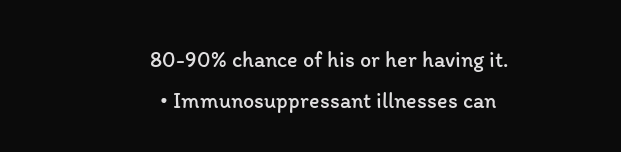80-90% chance of his or her having it.
  • Immunosuppressant illnesses can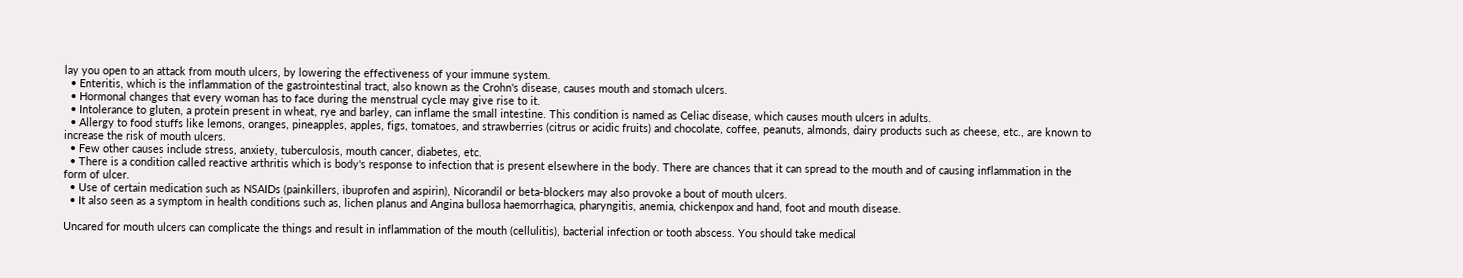lay you open to an attack from mouth ulcers, by lowering the effectiveness of your immune system.
  • Enteritis, which is the inflammation of the gastrointestinal tract, also known as the Crohn's disease, causes mouth and stomach ulcers.
  • Hormonal changes that every woman has to face during the menstrual cycle may give rise to it.
  • Intolerance to gluten, a protein present in wheat, rye and barley, can inflame the small intestine. This condition is named as Celiac disease, which causes mouth ulcers in adults.
  • Allergy to food stuffs like lemons, oranges, pineapples, apples, figs, tomatoes, and strawberries (citrus or acidic fruits) and chocolate, coffee, peanuts, almonds, dairy products such as cheese, etc., are known to increase the risk of mouth ulcers.
  • Few other causes include stress, anxiety, tuberculosis, mouth cancer, diabetes, etc.
  • There is a condition called reactive arthritis which is body's response to infection that is present elsewhere in the body. There are chances that it can spread to the mouth and of causing inflammation in the form of ulcer.
  • Use of certain medication such as NSAIDs (painkillers, ibuprofen and aspirin), Nicorandil or beta-blockers may also provoke a bout of mouth ulcers.
  • It also seen as a symptom in health conditions such as, lichen planus and Angina bullosa haemorrhagica, pharyngitis, anemia, chickenpox and hand, foot and mouth disease.

Uncared for mouth ulcers can complicate the things and result in inflammation of the mouth (cellulitis), bacterial infection or tooth abscess. You should take medical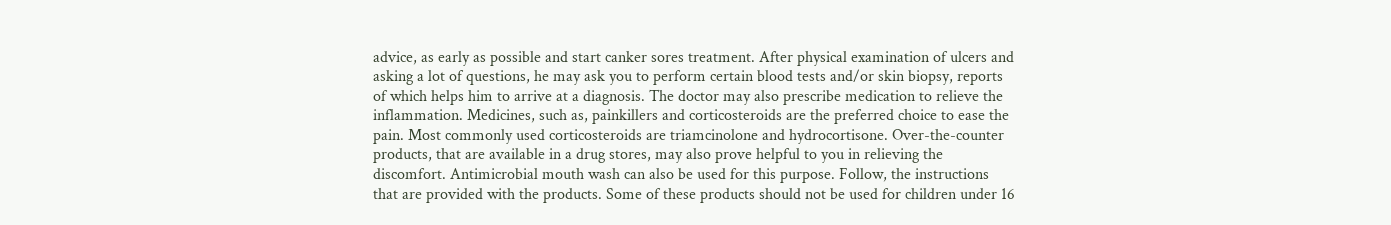advice, as early as possible and start canker sores treatment. After physical examination of ulcers and asking a lot of questions, he may ask you to perform certain blood tests and/or skin biopsy, reports of which helps him to arrive at a diagnosis. The doctor may also prescribe medication to relieve the inflammation. Medicines, such as, painkillers and corticosteroids are the preferred choice to ease the pain. Most commonly used corticosteroids are triamcinolone and hydrocortisone. Over-the-counter products, that are available in a drug stores, may also prove helpful to you in relieving the discomfort. Antimicrobial mouth wash can also be used for this purpose. Follow, the instructions that are provided with the products. Some of these products should not be used for children under 16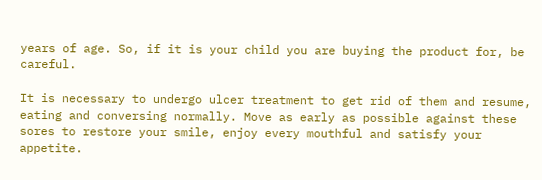years of age. So, if it is your child you are buying the product for, be careful.

It is necessary to undergo ulcer treatment to get rid of them and resume, eating and conversing normally. Move as early as possible against these sores to restore your smile, enjoy every mouthful and satisfy your appetite.